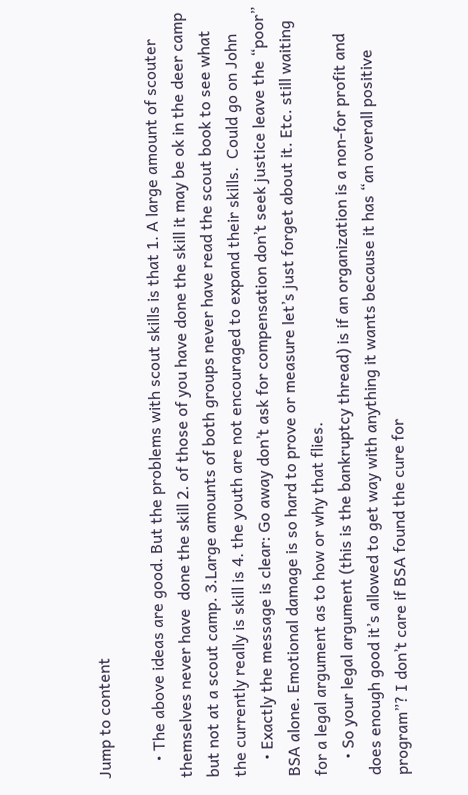Jump to content

    • The above ideas are good. But the problems with scout skills is that 1. A large amount of scouter themselves never have  done the skill 2. of those of you have done the skill it may be ok in the deer camp but not at a scout camp. 3.Large amounts of both groups never have read the scout book to see what the currently really is skill is 4. the youth are not encouraged to expand their skills.  Could go on John
    • Exactly the message is clear: Go away don’t ask for compensation don’t seek justice leave the “poor” BSA alone. Emotional damage is so hard to prove or measure let’s just forget about it. Etc. still waiting for a legal argument as to how or why that flies.
    • So your legal argument (this is the bankruptcy thread) is if an organization is a non-for profit and does enough good it’s allowed to get way with anything it wants because it has “an overall positive program”? I don’t care if BSA found the cure for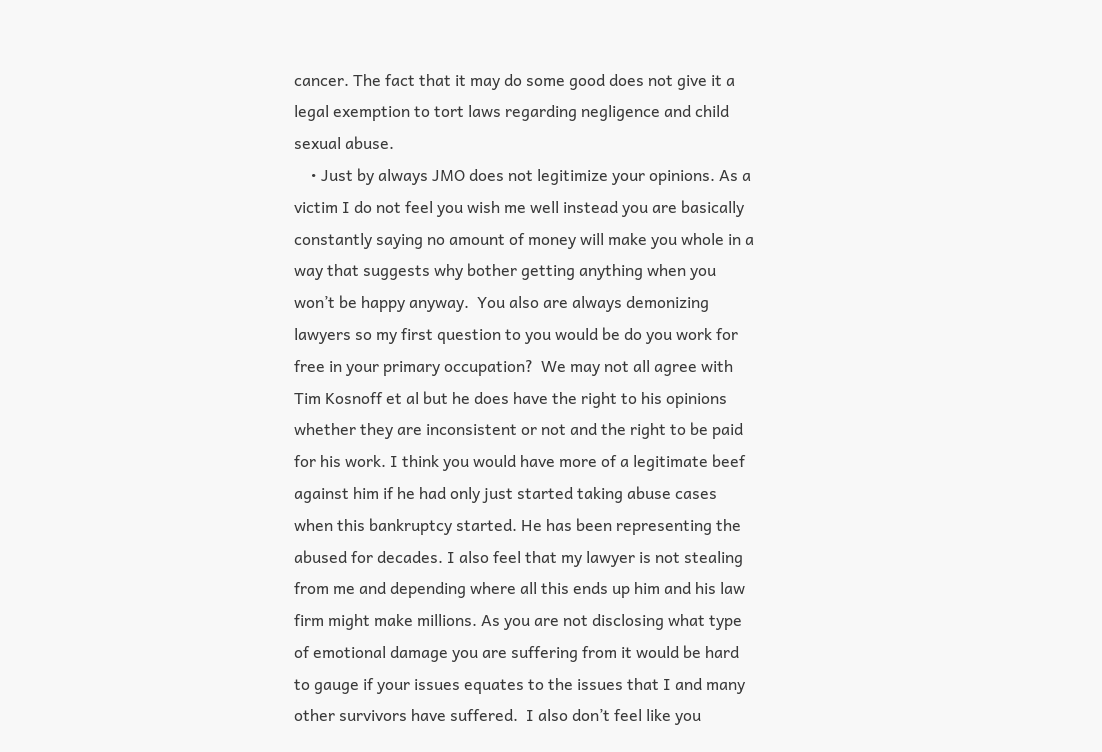cancer. The fact that it may do some good does not give it a legal exemption to tort laws regarding negligence and child sexual abuse.
    • Just by always JMO does not legitimize your opinions. As a victim I do not feel you wish me well instead you are basically constantly saying no amount of money will make you whole in a way that suggests why bother getting anything when you won’t be happy anyway.  You also are always demonizing lawyers so my first question to you would be do you work for free in your primary occupation?  We may not all agree with Tim Kosnoff et al but he does have the right to his opinions whether they are inconsistent or not and the right to be paid for his work. I think you would have more of a legitimate beef against him if he had only just started taking abuse cases when this bankruptcy started. He has been representing the abused for decades. I also feel that my lawyer is not stealing from me and depending where all this ends up him and his law firm might make millions. As you are not disclosing what type of emotional damage you are suffering from it would be hard to gauge if your issues equates to the issues that I and many other survivors have suffered.  I also don’t feel like you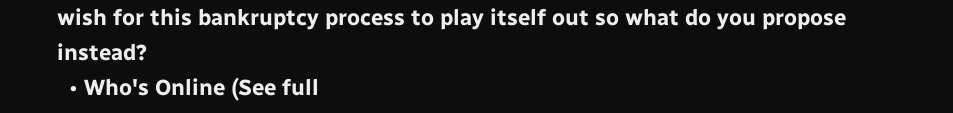wish for this bankruptcy process to play itself out so what do you propose instead?
  • Who's Online (See full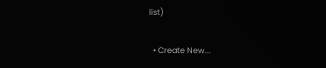list)

  • Create New...